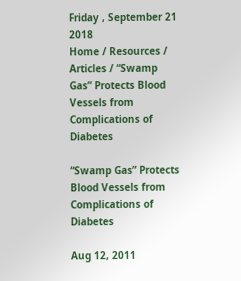Friday , September 21 2018
Home / Resources / Articles / “Swamp Gas” Protects Blood Vessels from Complications of Diabetes

“Swamp Gas” Protects Blood Vessels from Complications of Diabetes

Aug 12, 2011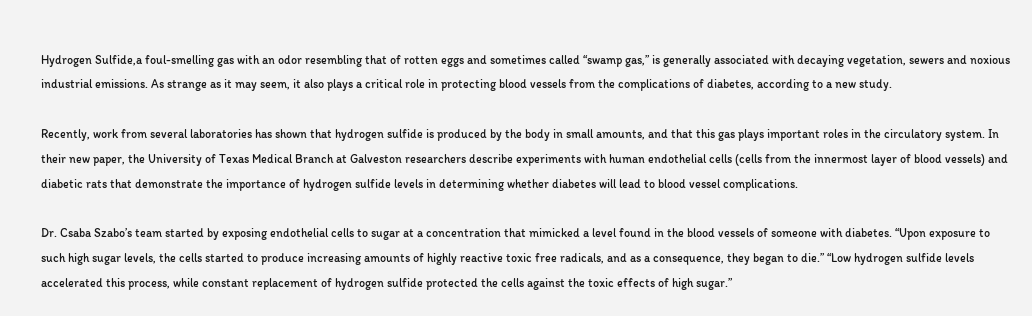Hydrogen Sulfide,a foul-smelling gas with an odor resembling that of rotten eggs and sometimes called “swamp gas,” is generally associated with decaying vegetation, sewers and noxious industrial emissions. As strange as it may seem, it also plays a critical role in protecting blood vessels from the complications of diabetes, according to a new study.

Recently, work from several laboratories has shown that hydrogen sulfide is produced by the body in small amounts, and that this gas plays important roles in the circulatory system. In their new paper, the University of Texas Medical Branch at Galveston researchers describe experiments with human endothelial cells (cells from the innermost layer of blood vessels) and diabetic rats that demonstrate the importance of hydrogen sulfide levels in determining whether diabetes will lead to blood vessel complications.

Dr. Csaba Szabo’s team started by exposing endothelial cells to sugar at a concentration that mimicked a level found in the blood vessels of someone with diabetes. “Upon exposure to such high sugar levels, the cells started to produce increasing amounts of highly reactive toxic free radicals, and as a consequence, they began to die.” “Low hydrogen sulfide levels accelerated this process, while constant replacement of hydrogen sulfide protected the cells against the toxic effects of high sugar.”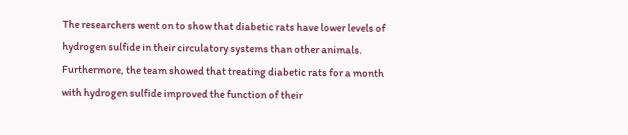The researchers went on to show that diabetic rats have lower levels of hydrogen sulfide in their circulatory systems than other animals. Furthermore, the team showed that treating diabetic rats for a month with hydrogen sulfide improved the function of their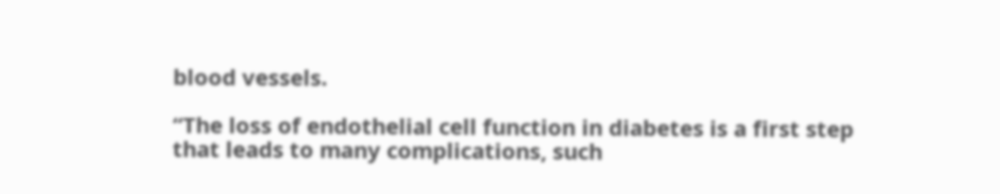blood vessels.

“The loss of endothelial cell function in diabetes is a first step that leads to many complications, such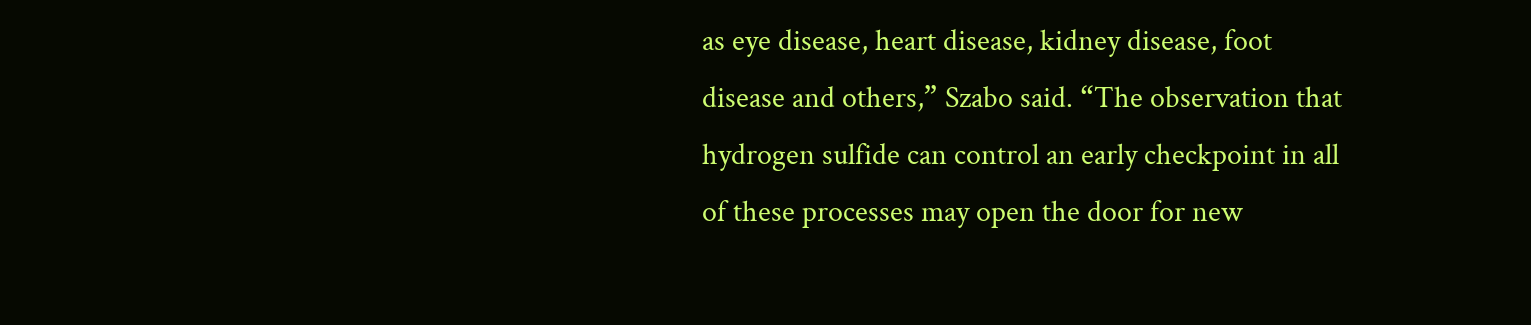as eye disease, heart disease, kidney disease, foot disease and others,” Szabo said. “The observation that hydrogen sulfide can control an early checkpoint in all of these processes may open the door for new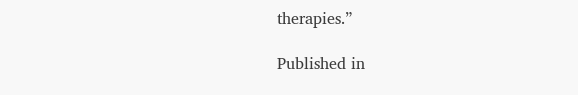therapies.”

Published in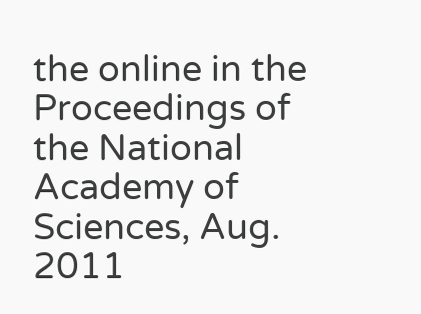the online in the Proceedings of the National Academy of Sciences, Aug. 2011